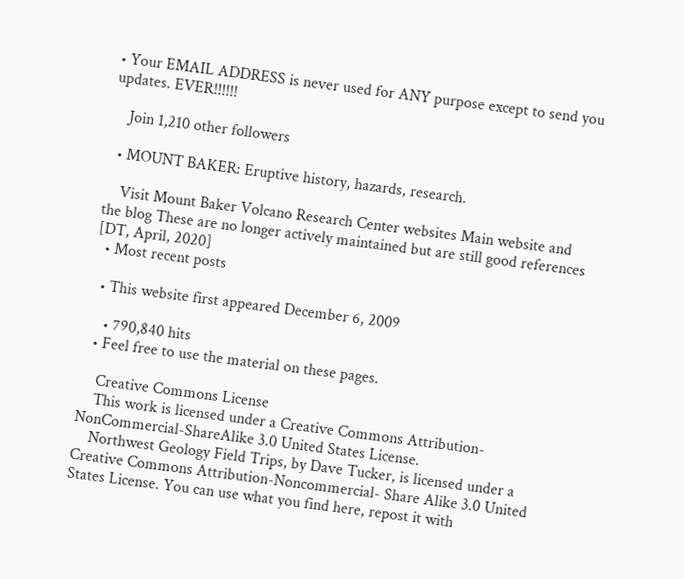• Your EMAIL ADDRESS is never used for ANY purpose except to send you updates. EVER!!!!!!

    Join 1,210 other followers

  • MOUNT BAKER: Eruptive history, hazards, research.

    Visit Mount Baker Volcano Research Center websites Main website and the blog These are no longer actively maintained but are still good references [DT, April, 2020]
  • Most recent posts

  • This website first appeared December 6, 2009

    • 790,840 hits
  • Feel free to use the material on these pages.

    Creative Commons License
    This work is licensed under a Creative Commons Attribution-NonCommercial-ShareAlike 3.0 United States License.
    Northwest Geology Field Trips, by Dave Tucker, is licensed under a Creative Commons Attribution-Noncommercial- Share Alike 3.0 United States License. You can use what you find here, repost it with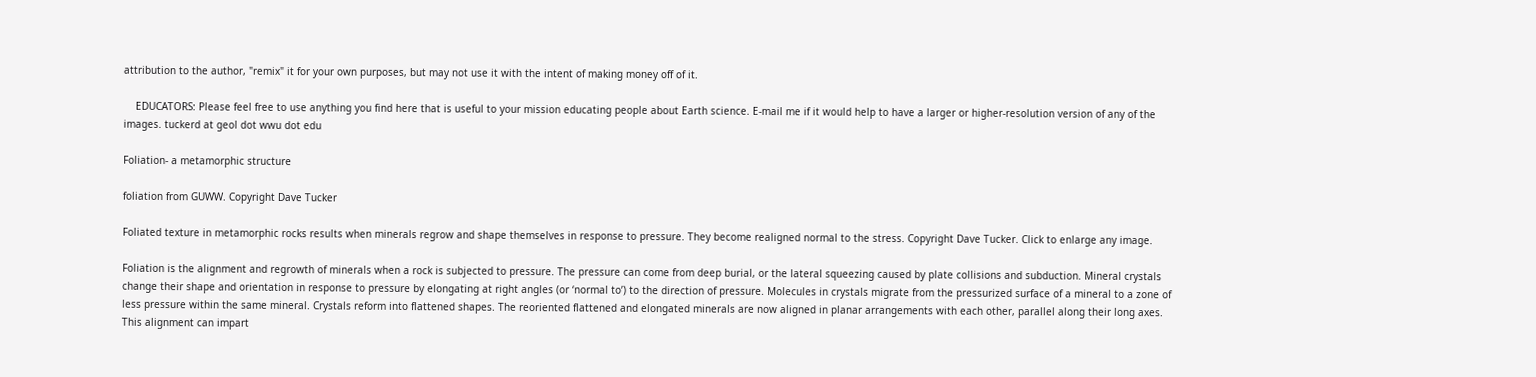attribution to the author, "remix" it for your own purposes, but may not use it with the intent of making money off of it.

    EDUCATORS: Please feel free to use anything you find here that is useful to your mission educating people about Earth science. E-mail me if it would help to have a larger or higher-resolution version of any of the images. tuckerd at geol dot wwu dot edu

Foliation- a metamorphic structure

foliation from GUWW. Copyright Dave Tucker

Foliated texture in metamorphic rocks results when minerals regrow and shape themselves in response to pressure. They become realigned normal to the stress. Copyright Dave Tucker. Click to enlarge any image.

Foliation is the alignment and regrowth of minerals when a rock is subjected to pressure. The pressure can come from deep burial, or the lateral squeezing caused by plate collisions and subduction. Mineral crystals change their shape and orientation in response to pressure by elongating at right angles (or ‘normal to’) to the direction of pressure. Molecules in crystals migrate from the pressurized surface of a mineral to a zone of less pressure within the same mineral. Crystals reform into flattened shapes. The reoriented flattened and elongated minerals are now aligned in planar arrangements with each other, parallel along their long axes. This alignment can impart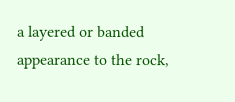a layered or banded appearance to the rock,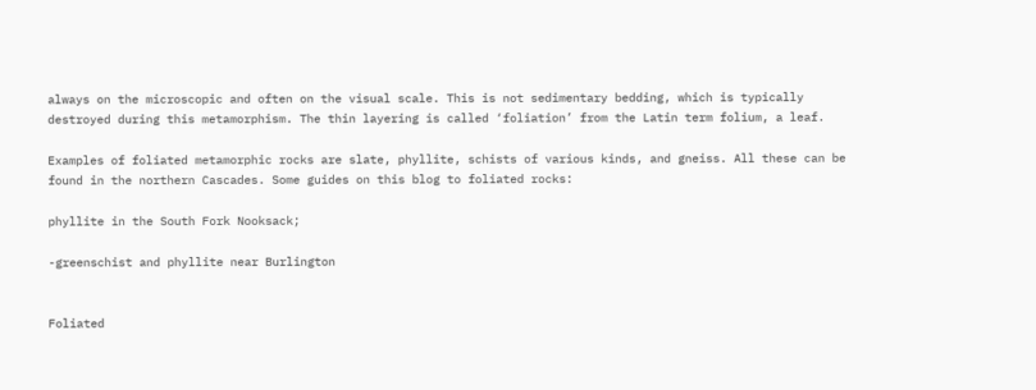always on the microscopic and often on the visual scale. This is not sedimentary bedding, which is typically destroyed during this metamorphism. The thin layering is called ‘foliation’ from the Latin term folium, a leaf.

Examples of foliated metamorphic rocks are slate, phyllite, schists of various kinds, and gneiss. All these can be found in the northern Cascades. Some guides on this blog to foliated rocks:

phyllite in the South Fork Nooksack;

-greenschist and phyllite near Burlington


Foliated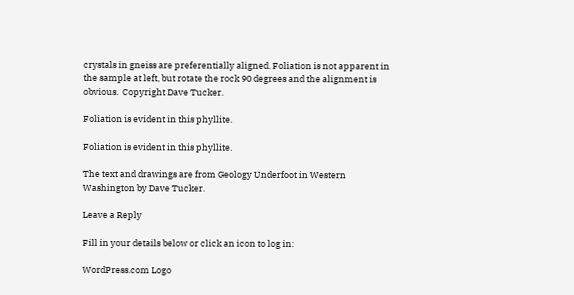crystals in gneiss are preferentially aligned. Foliation is not apparent in the sample at left, but rotate the rock 90 degrees and the alignment is obvious.  Copyright Dave Tucker.

Foliation is evident in this phyllite.

Foliation is evident in this phyllite.

The text and drawings are from Geology Underfoot in Western Washington by Dave Tucker.

Leave a Reply

Fill in your details below or click an icon to log in:

WordPress.com Logo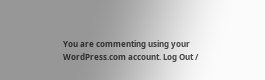You are commenting using your WordPress.com account. Log Out /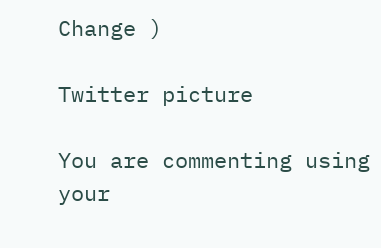Change )

Twitter picture

You are commenting using your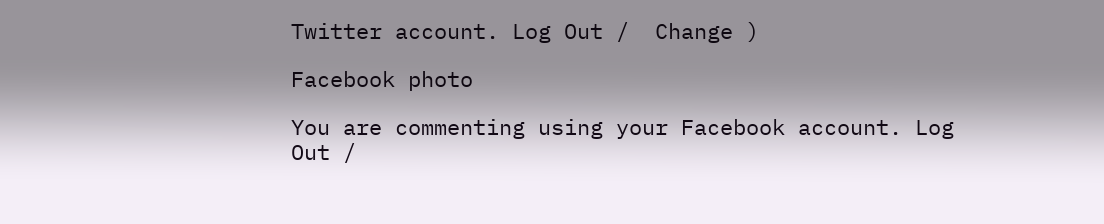Twitter account. Log Out /  Change )

Facebook photo

You are commenting using your Facebook account. Log Out /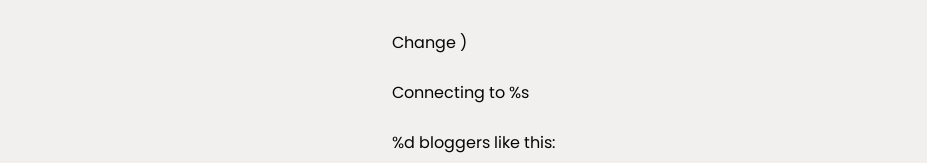Change )

Connecting to %s

%d bloggers like this: